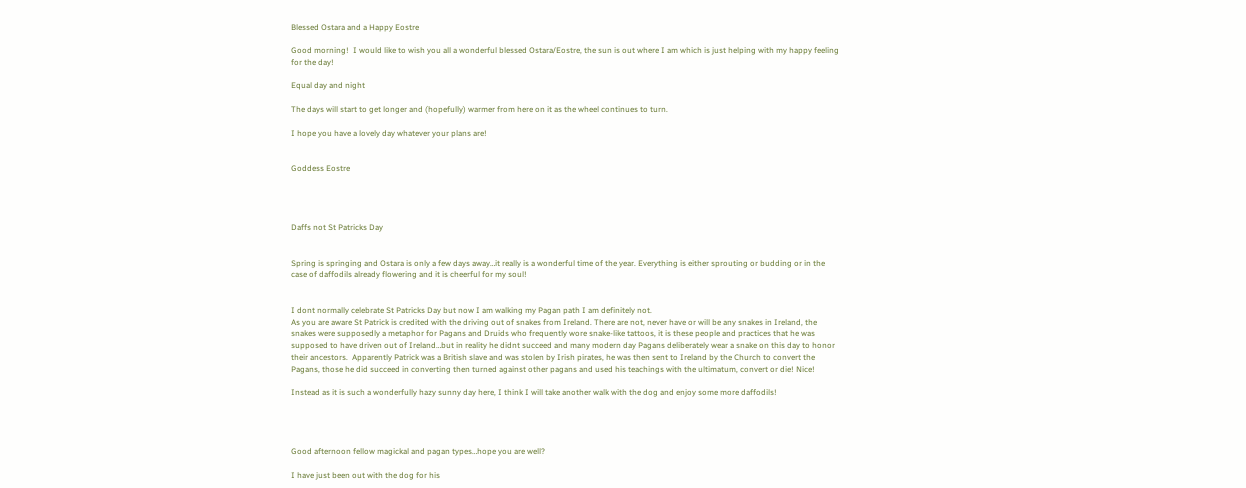Blessed Ostara and a Happy Eostre

Good morning!  I would like to wish you all a wonderful blessed Ostara/Eostre, the sun is out where I am which is just helping with my happy feeling for the day!

Equal day and night

The days will start to get longer and (hopefully) warmer from here on it as the wheel continues to turn.

I hope you have a lovely day whatever your plans are!


Goddess Eostre




Daffs not St Patricks Day


Spring is springing and Ostara is only a few days away…it really is a wonderful time of the year. Everything is either sprouting or budding or in the case of daffodils already flowering and it is cheerful for my soul!


I dont normally celebrate St Patricks Day but now I am walking my Pagan path I am definitely not.
As you are aware St Patrick is credited with the driving out of snakes from Ireland. There are not, never have or will be any snakes in Ireland, the snakes were supposedly a metaphor for Pagans and Druids who frequently wore snake-like tattoos, it is these people and practices that he was supposed to have driven out of Ireland…but in reality he didnt succeed and many modern day Pagans deliberately wear a snake on this day to honor their ancestors.  Apparently Patrick was a British slave and was stolen by Irish pirates, he was then sent to Ireland by the Church to convert the Pagans, those he did succeed in converting then turned against other pagans and used his teachings with the ultimatum, convert or die! Nice!

Instead as it is such a wonderfully hazy sunny day here, I think I will take another walk with the dog and enjoy some more daffodils!




Good afternoon fellow magickal and pagan types…hope you are well?

I have just been out with the dog for his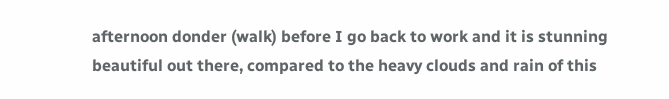afternoon donder (walk) before I go back to work and it is stunning beautiful out there, compared to the heavy clouds and rain of this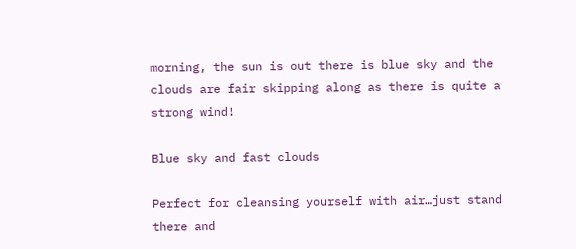morning, the sun is out there is blue sky and the clouds are fair skipping along as there is quite a strong wind!

Blue sky and fast clouds

Perfect for cleansing yourself with air…just stand there and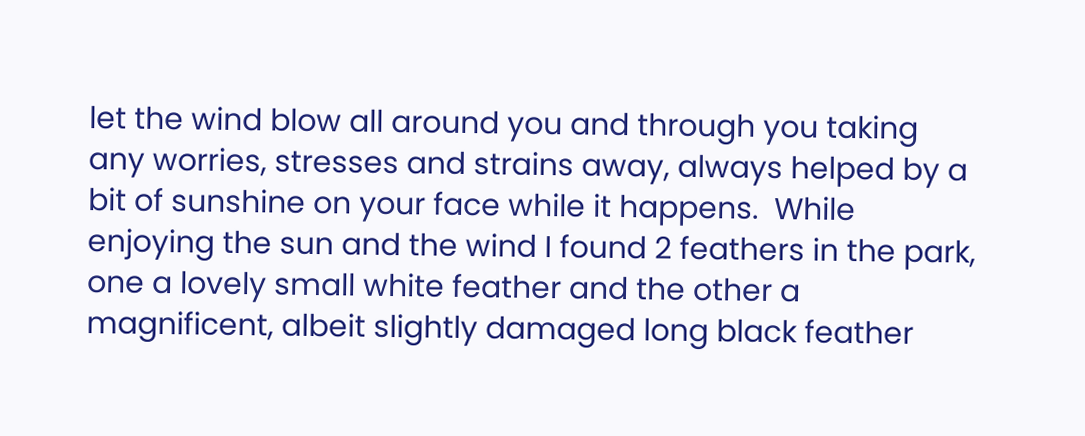let the wind blow all around you and through you taking any worries, stresses and strains away, always helped by a bit of sunshine on your face while it happens.  While enjoying the sun and the wind I found 2 feathers in the park, one a lovely small white feather and the other a magnificent, albeit slightly damaged long black feather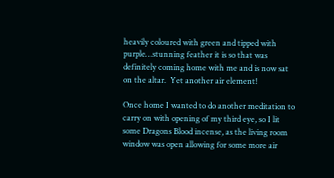heavily coloured with green and tipped with purple…stunning feather it is so that was definitely coming home with me and is now sat on the altar.  Yet another air element!

Once home I wanted to do another meditation to carry on with opening of my third eye, so I lit some Dragons Blood incense, as the living room window was open allowing for some more air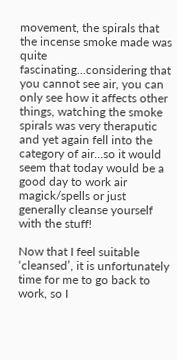movement, the spirals that the incense smoke made was quite fascinating…considering that you cannot see air, you can only see how it affects other things, watching the smoke spirals was very theraputic and yet again fell into the category of air…so it would seem that today would be a good day to work air magick/spells or just generally cleanse yourself with the stuff!

Now that I feel suitable ‘cleansed’, it is unfortunately time for me to go back to work, so I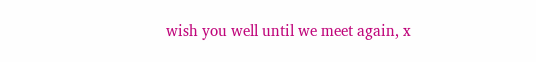wish you well until we meet again, x